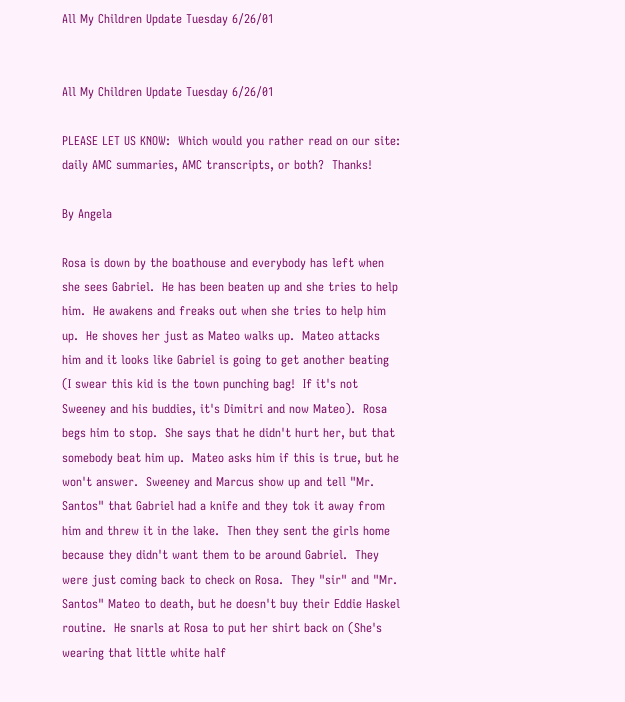All My Children Update Tuesday 6/26/01


All My Children Update Tuesday 6/26/01

PLEASE LET US KNOW:  Which would you rather read on our site: daily AMC summaries, AMC transcripts, or both?  Thanks!

By Angela

Rosa is down by the boathouse and everybody has left when she sees Gabriel.  He has been beaten up and she tries to help him.  He awakens and freaks out when she tries to help him up.  He shoves her just as Mateo walks up.  Mateo attacks him and it looks like Gabriel is going to get another beating (I swear this kid is the town punching bag!  If it's not Sweeney and his buddies, it's Dimitri and now Mateo).  Rosa begs him to stop.  She says that he didn't hurt her, but that somebody beat him up.  Mateo asks him if this is true, but he won't answer.  Sweeney and Marcus show up and tell "Mr. Santos" that Gabriel had a knife and they tok it away from him and threw it in the lake.  Then they sent the girls home because they didn't want them to be around Gabriel.  They were just coming back to check on Rosa.  They "sir" and "Mr. Santos" Mateo to death, but he doesn't buy their Eddie Haskel routine.  He snarls at Rosa to put her shirt back on (She's wearing that little white half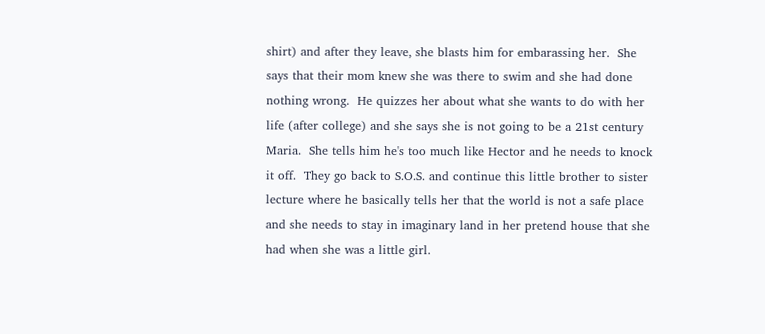shirt) and after they leave, she blasts him for embarassing her.  She says that their mom knew she was there to swim and she had done nothing wrong.  He quizzes her about what she wants to do with her life (after college) and she says she is not going to be a 21st century Maria.  She tells him he's too much like Hector and he needs to knock it off.  They go back to S.O.S. and continue this little brother to sister lecture where he basically tells her that the world is not a safe place and she needs to stay in imaginary land in her pretend house that she had when she was a little girl.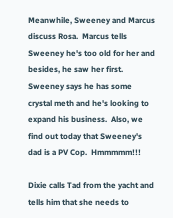Meanwhile, Sweeney and Marcus discuss Rosa.  Marcus tells Sweeney he's too old for her and besides, he saw her first.  Sweeney says he has some crystal meth and he's looking to expand his business.  Also, we find out today that Sweeney's dad is a PV Cop.  Hmmmmm!!!

Dixie calls Tad from the yacht and tells him that she needs to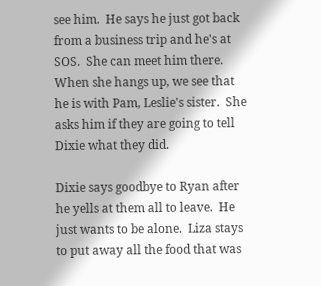see him.  He says he just got back from a business trip and he's at SOS.  She can meet him there.  When she hangs up, we see that he is with Pam, Leslie's sister.  She asks him if they are going to tell Dixie what they did.

Dixie says goodbye to Ryan after he yells at them all to leave.  He just wants to be alone.  Liza stays to put away all the food that was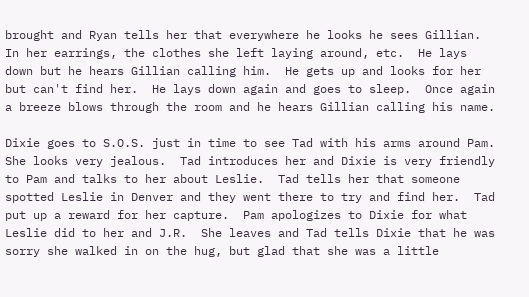brought and Ryan tells her that everywhere he looks he sees Gillian.  In her earrings, the clothes she left laying around, etc.  He lays down but he hears Gillian calling him.  He gets up and looks for her but can't find her.  He lays down again and goes to sleep.  Once again a breeze blows through the room and he hears Gillian calling his name.

Dixie goes to S.O.S. just in time to see Tad with his arms around Pam.  She looks very jealous.  Tad introduces her and Dixie is very friendly to Pam and talks to her about Leslie.  Tad tells her that someone spotted Leslie in Denver and they went there to try and find her.  Tad put up a reward for her capture.  Pam apologizes to Dixie for what Leslie did to her and J.R.  She leaves and Tad tells Dixie that he was sorry she walked in on the hug, but glad that she was a little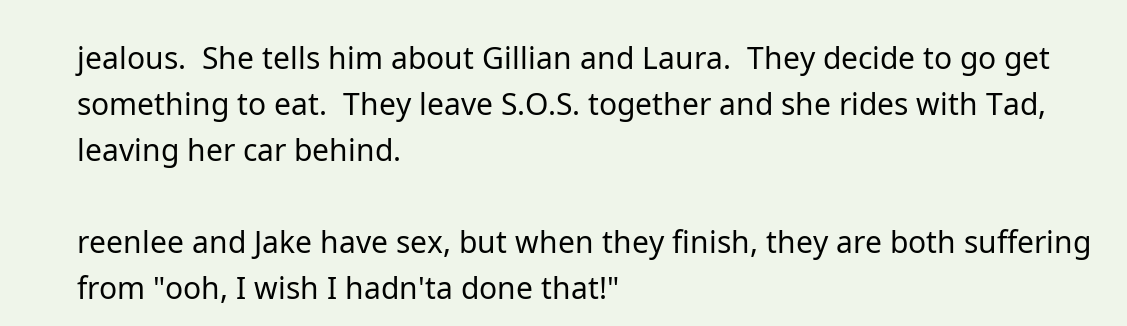jealous.  She tells him about Gillian and Laura.  They decide to go get something to eat.  They leave S.O.S. together and she rides with Tad, leaving her car behind.

reenlee and Jake have sex, but when they finish, they are both suffering from "ooh, I wish I hadn'ta done that!"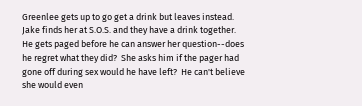Greenlee gets up to go get a drink but leaves instead.  Jake finds her at S.O.S. and they have a drink together.  He gets paged before he can answer her question--does he regret what they did?  She asks him if the pager had gone off during sex would he have left?  He can't believe she would even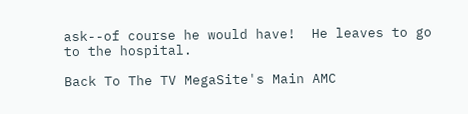ask--of course he would have!  He leaves to go to the hospital.

Back To The TV MegaSite's Main AMC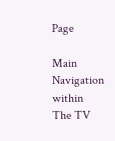Page

Main Navigation within The TV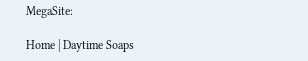MegaSite:

Home | Daytime Soaps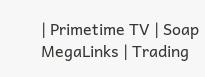| Primetime TV | Soap MegaLinks | Trading